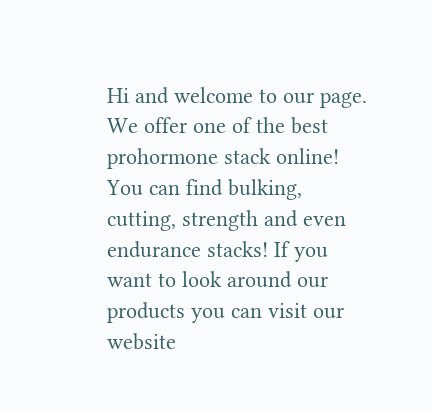Hi and welcome to our page. We offer one of the best prohormone stack online! You can find bulking, cutting, strength and even endurance stacks! If you want to look around our products you can visit our website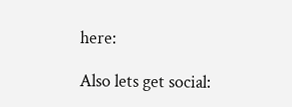here:

Also lets get social: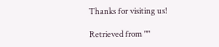Thanks for visiting us!

Retrieved from ""